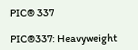PIC® 337

PIC®337: Heavyweight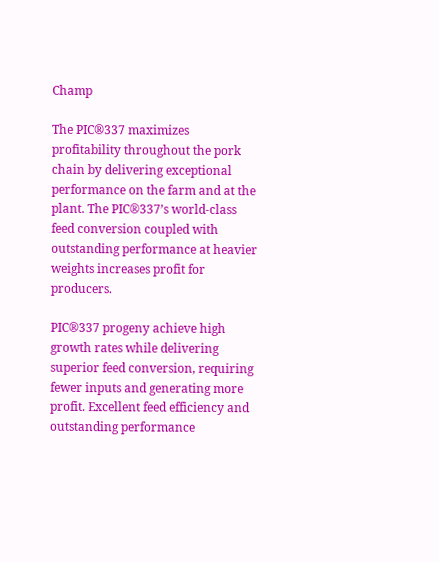Champ

The PIC®337 maximizes profitability throughout the pork chain by delivering exceptional performance on the farm and at the plant. The PIC®337’s world-class feed conversion coupled with outstanding performance at heavier weights increases profit for producers.

PIC®337 progeny achieve high growth rates while delivering superior feed conversion, requiring fewer inputs and generating more profit. Excellent feed efficiency and outstanding performance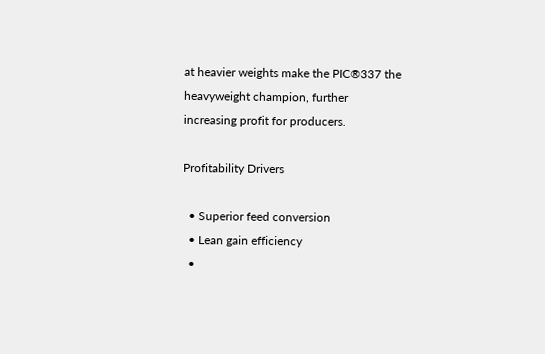at heavier weights make the PIC®337 the heavyweight champion, further increasing profit for producers.

Profitability Drivers

  • Superior feed conversion
  • Lean gain efficiency
  •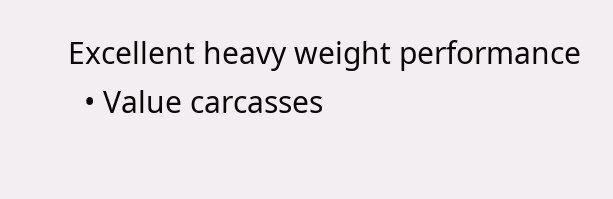Excellent heavy weight performance
  • Value carcasses